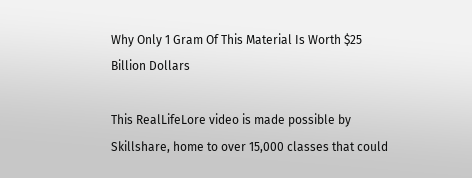Why Only 1 Gram Of This Material Is Worth $25 Billion Dollars

This RealLifeLore video is made possible by Skillshare, home to over 15,000 classes that could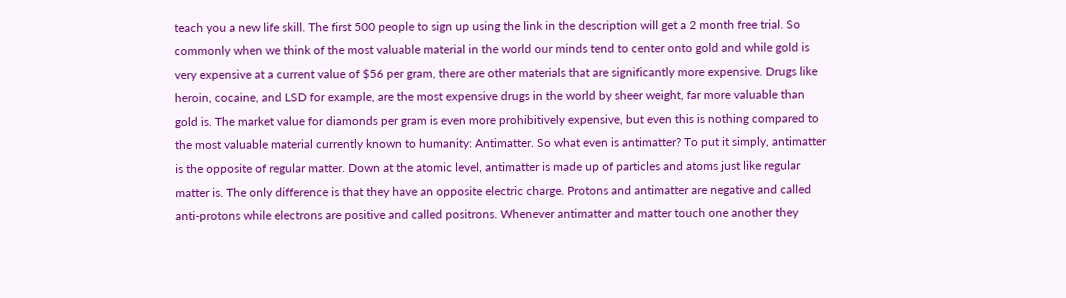teach you a new life skill. The first 500 people to sign up using the link in the description will get a 2 month free trial. So commonly when we think of the most valuable material in the world our minds tend to center onto gold and while gold is very expensive at a current value of $56 per gram, there are other materials that are significantly more expensive. Drugs like heroin, cocaine, and LSD for example, are the most expensive drugs in the world by sheer weight, far more valuable than gold is. The market value for diamonds per gram is even more prohibitively expensive, but even this is nothing compared to the most valuable material currently known to humanity: Antimatter. So what even is antimatter? To put it simply, antimatter is the opposite of regular matter. Down at the atomic level, antimatter is made up of particles and atoms just like regular matter is. The only difference is that they have an opposite electric charge. Protons and antimatter are negative and called anti-protons while electrons are positive and called positrons. Whenever antimatter and matter touch one another they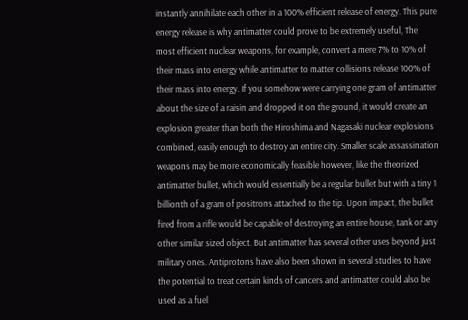instantly annihilate each other in a 100% efficient release of energy. This pure energy release is why antimatter could prove to be extremely useful, The most efficient nuclear weapons, for example, convert a mere 7% to 10% of their mass into energy while antimatter to matter collisions release 100% of their mass into energy. If you somehow were carrying one gram of antimatter about the size of a raisin and dropped it on the ground, it would create an explosion greater than both the Hiroshima and Nagasaki nuclear explosions combined, easily enough to destroy an entire city. Smaller scale assassination weapons may be more economically feasible however, like the theorized antimatter bullet, which would essentially be a regular bullet but with a tiny 1 billionth of a gram of positrons attached to the tip. Upon impact, the bullet fired from a rifle would be capable of destroying an entire house, tank or any other similar sized object. But antimatter has several other uses beyond just military ones. Antiprotons have also been shown in several studies to have the potential to treat certain kinds of cancers and antimatter could also be used as a fuel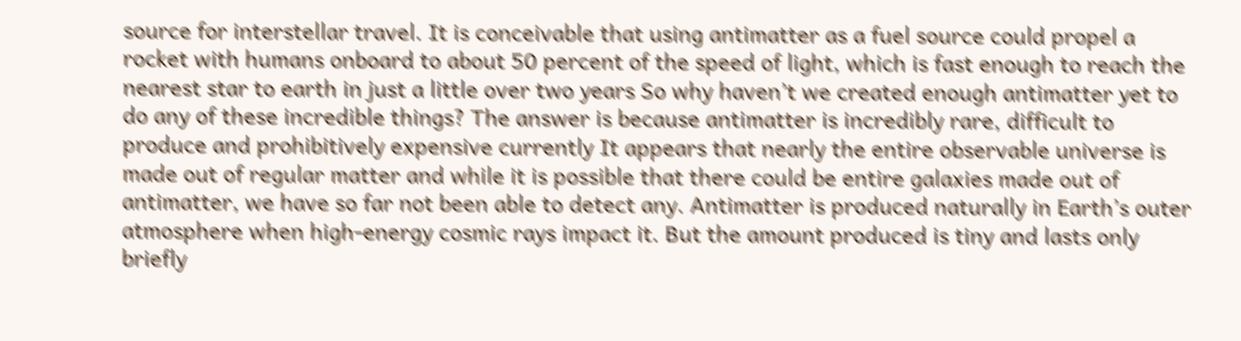source for interstellar travel. It is conceivable that using antimatter as a fuel source could propel a rocket with humans onboard to about 50 percent of the speed of light, which is fast enough to reach the nearest star to earth in just a little over two years So why haven’t we created enough antimatter yet to do any of these incredible things? The answer is because antimatter is incredibly rare, difficult to produce and prohibitively expensive currently It appears that nearly the entire observable universe is made out of regular matter and while it is possible that there could be entire galaxies made out of antimatter, we have so far not been able to detect any. Antimatter is produced naturally in Earth’s outer atmosphere when high-energy cosmic rays impact it. But the amount produced is tiny and lasts only briefly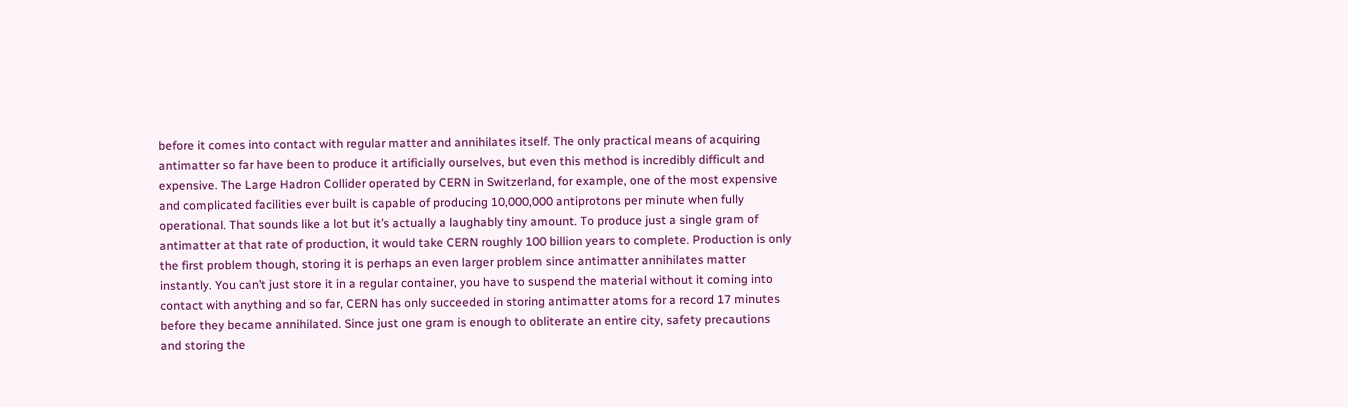before it comes into contact with regular matter and annihilates itself. The only practical means of acquiring antimatter so far have been to produce it artificially ourselves, but even this method is incredibly difficult and expensive. The Large Hadron Collider operated by CERN in Switzerland, for example, one of the most expensive and complicated facilities ever built is capable of producing 10,000,000 antiprotons per minute when fully operational. That sounds like a lot but it’s actually a laughably tiny amount. To produce just a single gram of antimatter at that rate of production, it would take CERN roughly 100 billion years to complete. Production is only the first problem though, storing it is perhaps an even larger problem since antimatter annihilates matter instantly. You can’t just store it in a regular container, you have to suspend the material without it coming into contact with anything and so far, CERN has only succeeded in storing antimatter atoms for a record 17 minutes before they became annihilated. Since just one gram is enough to obliterate an entire city, safety precautions and storing the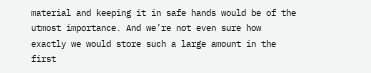material and keeping it in safe hands would be of the utmost importance. And we’re not even sure how exactly we would store such a large amount in the first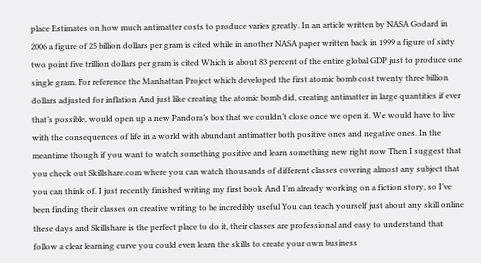place Estimates on how much antimatter costs to produce varies greatly. In an article written by NASA Godard in 2006 a figure of 25 billion dollars per gram is cited while in another NASA paper written back in 1999 a figure of sixty two point five trillion dollars per gram is cited Which is about 83 percent of the entire global GDP just to produce one single gram. For reference the Manhattan Project which developed the first atomic bomb cost twenty three billion dollars adjusted for inflation And just like creating the atomic bomb did, creating antimatter in large quantities if ever that’s possible, would open up a new Pandora’s box that we couldn’t close once we open it. We would have to live with the consequences of life in a world with abundant antimatter both positive ones and negative ones. In the meantime though if you want to watch something positive and learn something new right now Then I suggest that you check out Skillshare.com where you can watch thousands of different classes covering almost any subject that you can think of. I just recently finished writing my first book And I’m already working on a fiction story, so I’ve been finding their classes on creative writing to be incredibly useful You can teach yourself just about any skill online these days and Skillshare is the perfect place to do it, their classes are professional and easy to understand that follow a clear learning curve you could even learn the skills to create your own business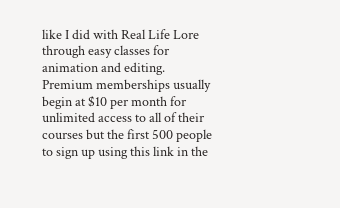like I did with Real Life Lore through easy classes for animation and editing. Premium memberships usually begin at $10 per month for unlimited access to all of their courses but the first 500 people to sign up using this link in the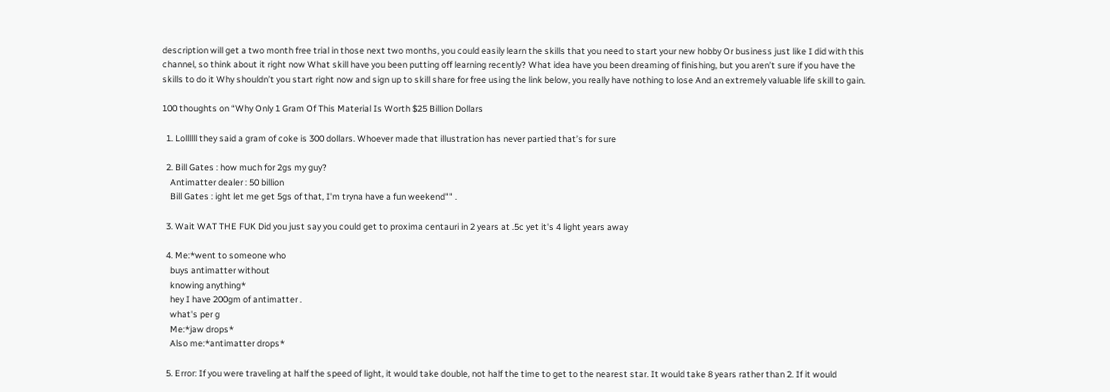description will get a two month free trial in those next two months, you could easily learn the skills that you need to start your new hobby Or business just like I did with this channel, so think about it right now What skill have you been putting off learning recently? What idea have you been dreaming of finishing, but you aren’t sure if you have the skills to do it Why shouldn’t you start right now and sign up to skill share for free using the link below, you really have nothing to lose And an extremely valuable life skill to gain.

100 thoughts on “Why Only 1 Gram Of This Material Is Worth $25 Billion Dollars

  1. Lollllll they said a gram of coke is 300 dollars. Whoever made that illustration has never partied that’s for sure

  2. Bill Gates : how much for 2gs my guy?
    Antimatter dealer : 50 billion
    Bill Gates : ight let me get 5gs of that, I'm tryna have a fun weekend"" .

  3. Wait WAT THE FUK Did you just say you could get to proxima centauri in 2 years at .5c yet it's 4 light years away

  4. Me:*went to someone who
    buys antimatter without
    knowing anything*
    hey I have 200gm of antimatter .
    what's per g
    Me:*jaw drops*
    Also me:*antimatter drops*

  5. Error: If you were traveling at half the speed of light, it would take double, not half the time to get to the nearest star. It would take 8 years rather than 2. If it would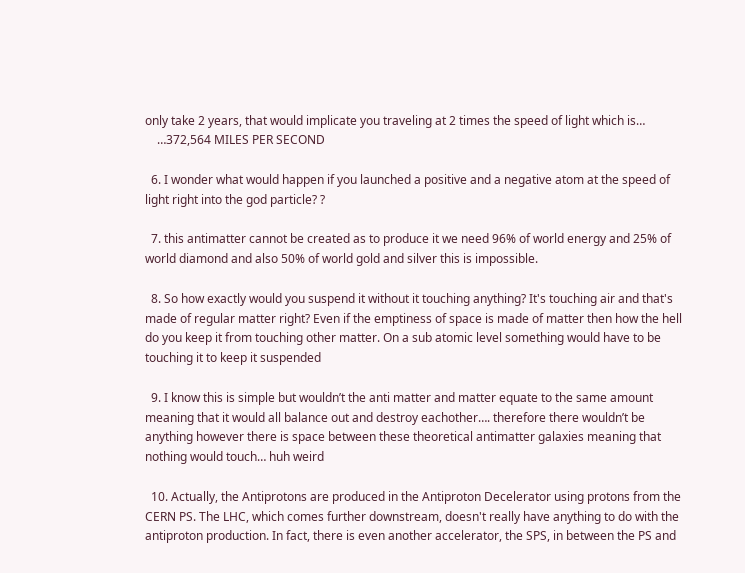only take 2 years, that would implicate you traveling at 2 times the speed of light which is…
    …372,564 MILES PER SECOND

  6. I wonder what would happen if you launched a positive and a negative atom at the speed of light right into the god particle? ?

  7. this antimatter cannot be created as to produce it we need 96% of world energy and 25% of world diamond and also 50% of world gold and silver this is impossible.

  8. So how exactly would you suspend it without it touching anything? It's touching air and that's made of regular matter right? Even if the emptiness of space is made of matter then how the hell do you keep it from touching other matter. On a sub atomic level something would have to be touching it to keep it suspended

  9. I know this is simple but wouldn’t the anti matter and matter equate to the same amount meaning that it would all balance out and destroy eachother…. therefore there wouldn’t be anything however there is space between these theoretical antimatter galaxies meaning that nothing would touch… huh weird

  10. Actually, the Antiprotons are produced in the Antiproton Decelerator using protons from the CERN PS. The LHC, which comes further downstream, doesn't really have anything to do with the antiproton production. In fact, there is even another accelerator, the SPS, in between the PS and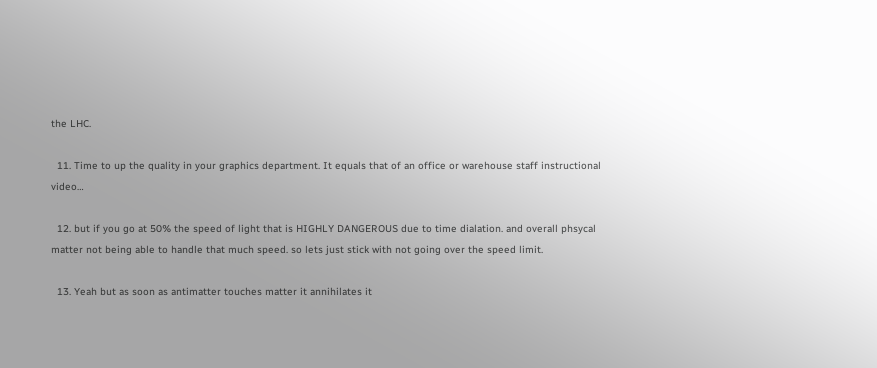the LHC.

  11. Time to up the quality in your graphics department. It equals that of an office or warehouse staff instructional video…

  12. but if you go at 50% the speed of light that is HIGHLY DANGEROUS due to time dialation. and overall phsycal matter not being able to handle that much speed. so lets just stick with not going over the speed limit.

  13. Yeah but as soon as antimatter touches matter it annihilates it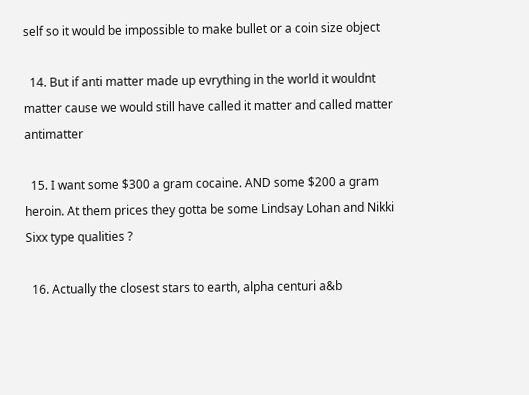self so it would be impossible to make bullet or a coin size object

  14. But if anti matter made up evrything in the world it wouldnt matter cause we would still have called it matter and called matter antimatter

  15. I want some $300 a gram cocaine. AND some $200 a gram heroin. At them prices they gotta be some Lindsay Lohan and Nikki Sixx type qualities ?

  16. Actually the closest stars to earth, alpha centuri a&b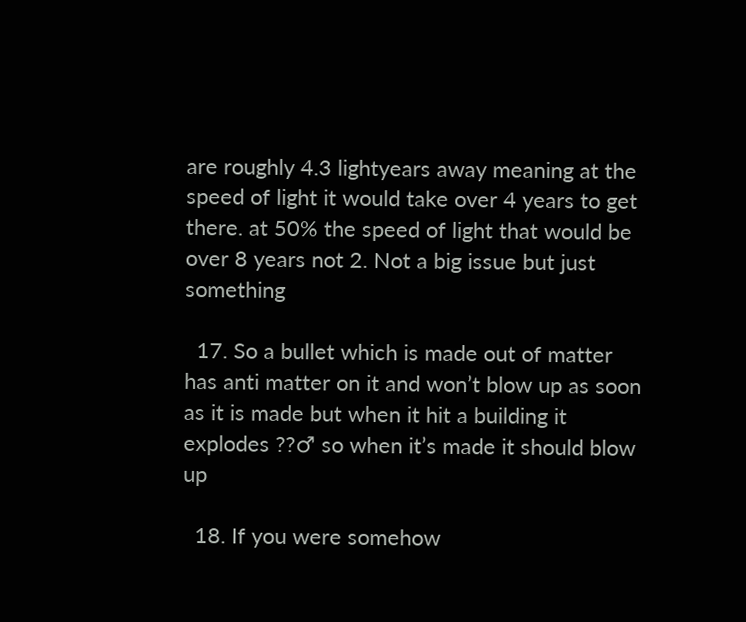are roughly 4.3 lightyears away meaning at the speed of light it would take over 4 years to get there. at 50% the speed of light that would be over 8 years not 2. Not a big issue but just something

  17. So a bullet which is made out of matter has anti matter on it and won’t blow up as soon as it is made but when it hit a building it explodes ??♂ so when it’s made it should blow up

  18. If you were somehow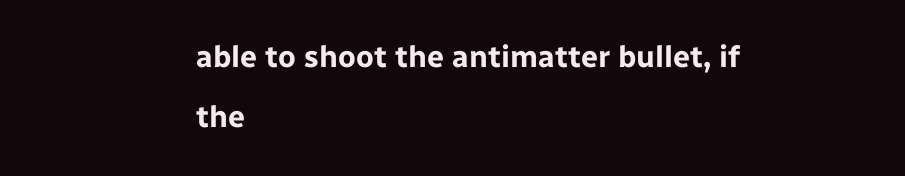able to shoot the antimatter bullet, if the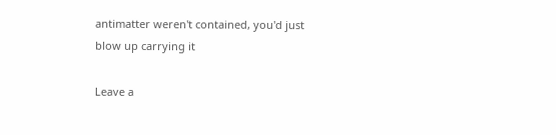antimatter weren't contained, you'd just blow up carrying it

Leave a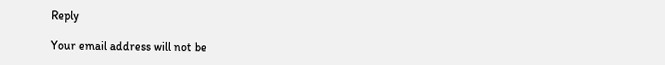Reply

Your email address will not be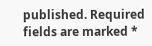published. Required fields are marked *